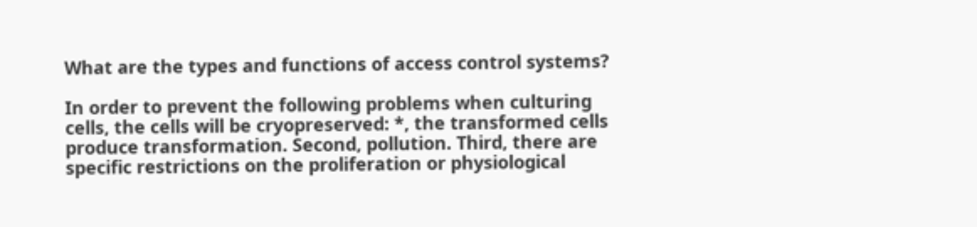What are the types and functions of access control systems?

In order to prevent the following problems when culturing cells, the cells will be cryopreserved: *, the transformed cells produce transformation. Second, pollution. Third, there are specific restrictions on the proliferation or physiological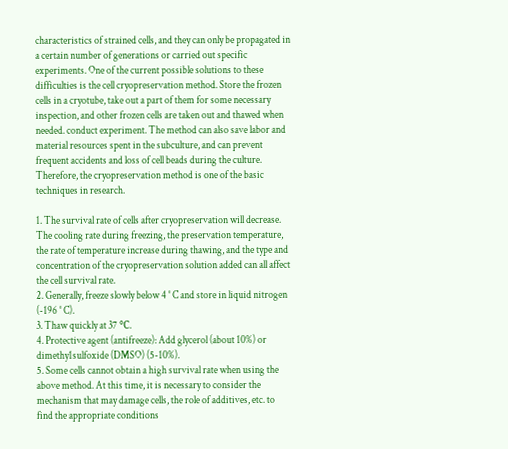characteristics of strained cells, and they can only be propagated in a certain number of generations or carried out specific experiments. One of the current possible solutions to these difficulties is the cell cryopreservation method. Store the frozen cells in a cryotube, take out a part of them for some necessary inspection, and other frozen cells are taken out and thawed when needed. conduct experiment. The method can also save labor and material resources spent in the subculture, and can prevent frequent accidents and loss of cell beads during the culture. Therefore, the cryopreservation method is one of the basic techniques in research.

1. The survival rate of cells after cryopreservation will decrease. The cooling rate during freezing, the preservation temperature, the rate of temperature increase during thawing, and the type and concentration of the cryopreservation solution added can all affect the cell survival rate.
2. Generally, freeze slowly below 4 ° C and store in liquid nitrogen (-196 ° C).
3. Thaw quickly at 37 ℃.
4. Protective agent (antifreeze): Add glycerol (about 10%) or dimethy1sulfoxide (DMSO) (5-10%).
5. Some cells cannot obtain a high survival rate when using the above method. At this time, it is necessary to consider the mechanism that may damage cells, the role of additives, etc. to find the appropriate conditions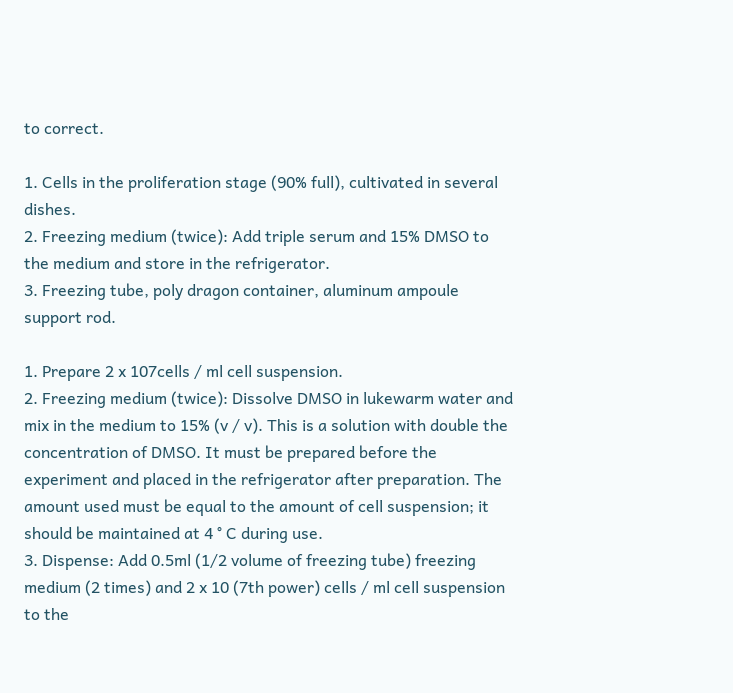to correct.

1. Cells in the proliferation stage (90% full), cultivated in several dishes.
2. Freezing medium (twice): Add triple serum and 15% DMSO to the medium and store in the refrigerator.
3. Freezing tube, poly dragon container, aluminum ampoule support rod.

1. Prepare 2 x 107cells / ml cell suspension.
2. Freezing medium (twice): Dissolve DMSO in lukewarm water and mix in the medium to 15% (v / v). This is a solution with double the concentration of DMSO. It must be prepared before the experiment and placed in the refrigerator after preparation. The amount used must be equal to the amount of cell suspension; it should be maintained at 4 ° C during use.
3. Dispense: Add 0.5ml (1/2 volume of freezing tube) freezing medium (2 times) and 2 x 10 (7th power) cells / ml cell suspension to the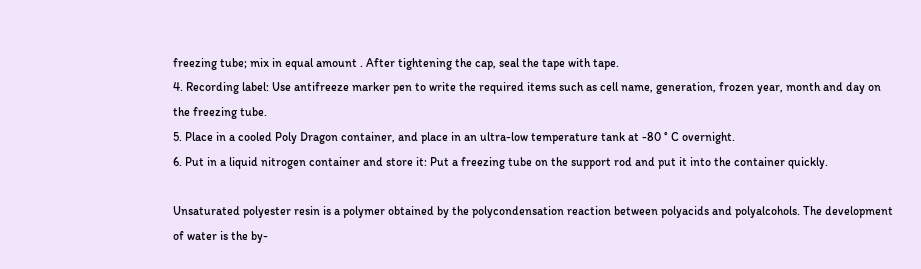freezing tube; mix in equal amount . After tightening the cap, seal the tape with tape.
4. Recording label: Use antifreeze marker pen to write the required items such as cell name, generation, frozen year, month and day on the freezing tube.
5. Place in a cooled Poly Dragon container, and place in an ultra-low temperature tank at -80 ° C overnight.
6. Put in a liquid nitrogen container and store it: Put a freezing tube on the support rod and put it into the container quickly.

Unsaturated polyester resin is a polymer obtained by the polycondensation reaction between polyacids and polyalcohols. The development of water is the by-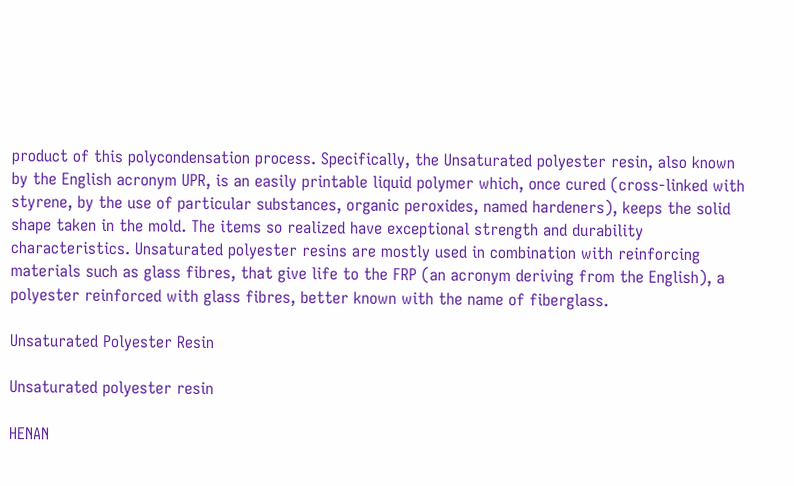product of this polycondensation process. Specifically, the Unsaturated polyester resin, also known by the English acronym UPR, is an easily printable liquid polymer which, once cured (cross-linked with styrene, by the use of particular substances, organic peroxides, named hardeners), keeps the solid shape taken in the mold. The items so realized have exceptional strength and durability characteristics. Unsaturated polyester resins are mostly used in combination with reinforcing materials such as glass fibres, that give life to the FRP (an acronym deriving from the English), a polyester reinforced with glass fibres, better known with the name of fiberglass.

Unsaturated Polyester Resin

Unsaturated polyester resin

HENAN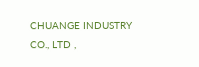CHUANGE INDUSTRY CO., LTD ,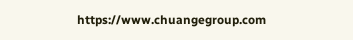https://www.chuangegroup.com